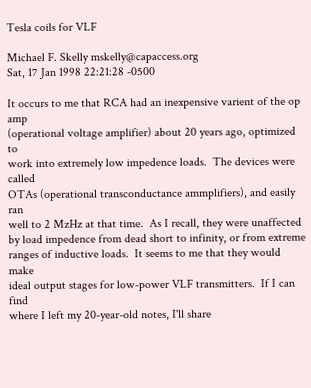Tesla coils for VLF

Michael F. Skelly mskelly@capaccess.org
Sat, 17 Jan 1998 22:21:28 -0500

It occurs to me that RCA had an inexpensive varient of the op amp
(operational voltage amplifier) about 20 years ago, optimized to
work into extremely low impedence loads.  The devices were called
OTAs (operational transconductance ammplifiers), and easily ran
well to 2 MzHz at that time.  As I recall, they were unaffected
by load impedence from dead short to infinity, or from extreme
ranges of inductive loads.  It seems to me that they would make
ideal output stages for low-power VLF transmitters.  If I can find
where I left my 20-year-old notes, I'll share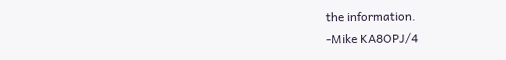the information.
-Mike KA8OPJ/4